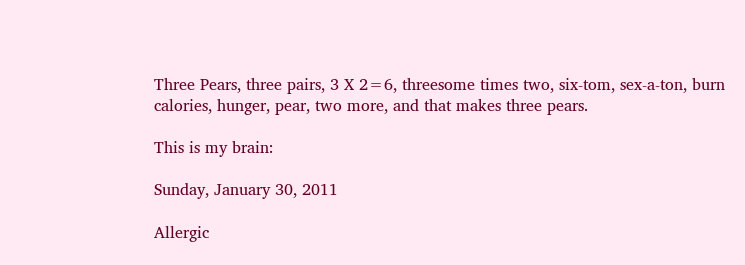Three Pears, three pairs, 3 X 2=6, threesome times two, six-tom, sex-a-ton, burn calories, hunger, pear, two more, and that makes three pears.

This is my brain:

Sunday, January 30, 2011

Allergic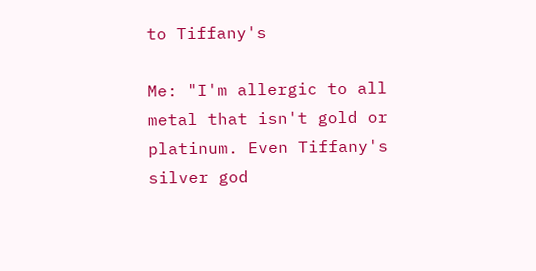to Tiffany's

Me: "I'm allergic to all metal that isn't gold or platinum. Even Tiffany's silver god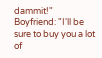dammit!"
Boyfriend: "I'll be sure to buy you a lot of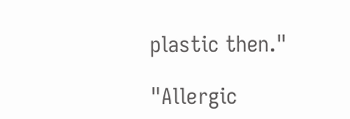plastic then."

"Allergic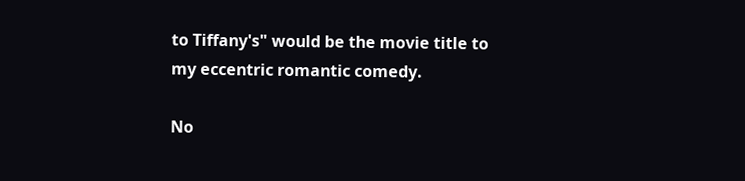to Tiffany's" would be the movie title to my eccentric romantic comedy.

No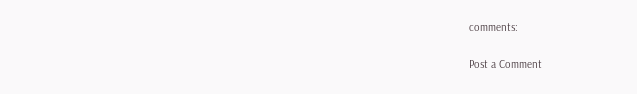comments:

Post a Comment